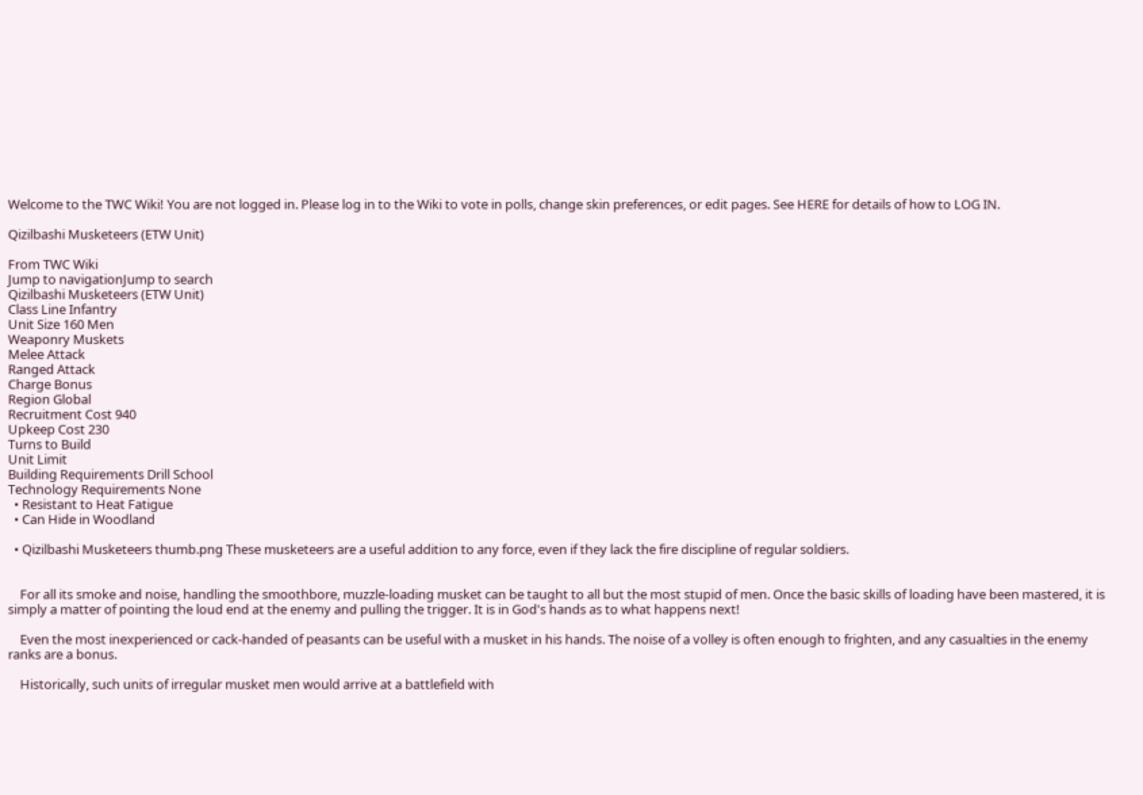Welcome to the TWC Wiki! You are not logged in. Please log in to the Wiki to vote in polls, change skin preferences, or edit pages. See HERE for details of how to LOG IN.

Qizilbashi Musketeers (ETW Unit)

From TWC Wiki
Jump to navigationJump to search
Qizilbashi Musketeers (ETW Unit)
Class Line Infantry
Unit Size 160 Men
Weaponry Muskets
Melee Attack
Ranged Attack
Charge Bonus
Region Global
Recruitment Cost 940
Upkeep Cost 230
Turns to Build
Unit Limit
Building Requirements Drill School
Technology Requirements None
  • Resistant to Heat Fatigue
  • Can Hide in Woodland

  • Qizilbashi Musketeers thumb.png These musketeers are a useful addition to any force, even if they lack the fire discipline of regular soldiers.


    For all its smoke and noise, handling the smoothbore, muzzle-loading musket can be taught to all but the most stupid of men. Once the basic skills of loading have been mastered, it is simply a matter of pointing the loud end at the enemy and pulling the trigger. It is in God's hands as to what happens next!

    Even the most inexperienced or cack-handed of peasants can be useful with a musket in his hands. The noise of a volley is often enough to frighten, and any casualties in the enemy ranks are a bonus.

    Historically, such units of irregular musket men would arrive at a battlefield with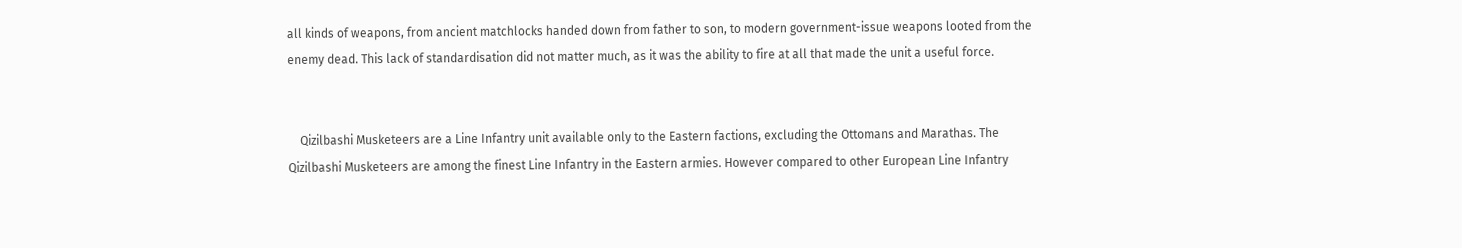all kinds of weapons, from ancient matchlocks handed down from father to son, to modern government-issue weapons looted from the enemy dead. This lack of standardisation did not matter much, as it was the ability to fire at all that made the unit a useful force.


    Qizilbashi Musketeers are a Line Infantry unit available only to the Eastern factions, excluding the Ottomans and Marathas. The Qizilbashi Musketeers are among the finest Line Infantry in the Eastern armies. However compared to other European Line Infantry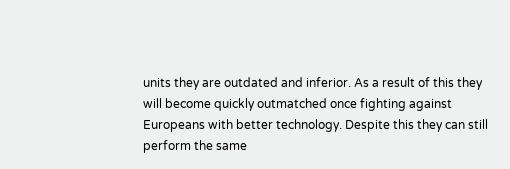units they are outdated and inferior. As a result of this they will become quickly outmatched once fighting against Europeans with better technology. Despite this they can still perform the same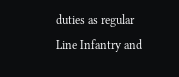duties as regular Line Infantry and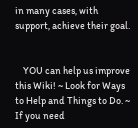in many cases, with support, achieve their goal.


    YOU can help us improve this Wiki! ~ Look for Ways to Help and Things to Do. ~ If you need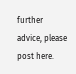further advice, please post here.